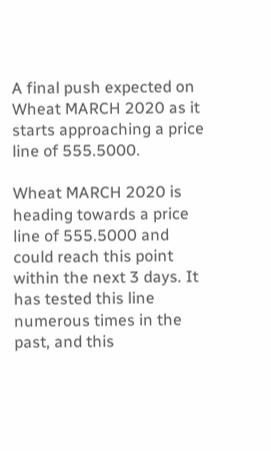A final push expected on Wheat MARCH 2020 as it starts approaching a price line of 555.5000.

Wheat MARCH 2020 is heading towards a price line of 555.5000 and could reach this point within the next 3 days. It has tested this line numerous times in the past, and this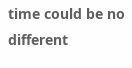time could be no different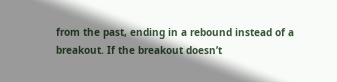from the past, ending in a rebound instead of a breakout. If the breakout doesn’t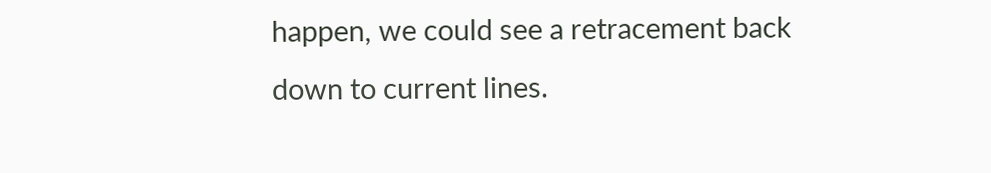happen, we could see a retracement back down to current lines.